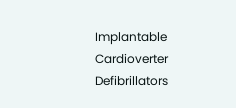Implantable Cardioverter Defibrillators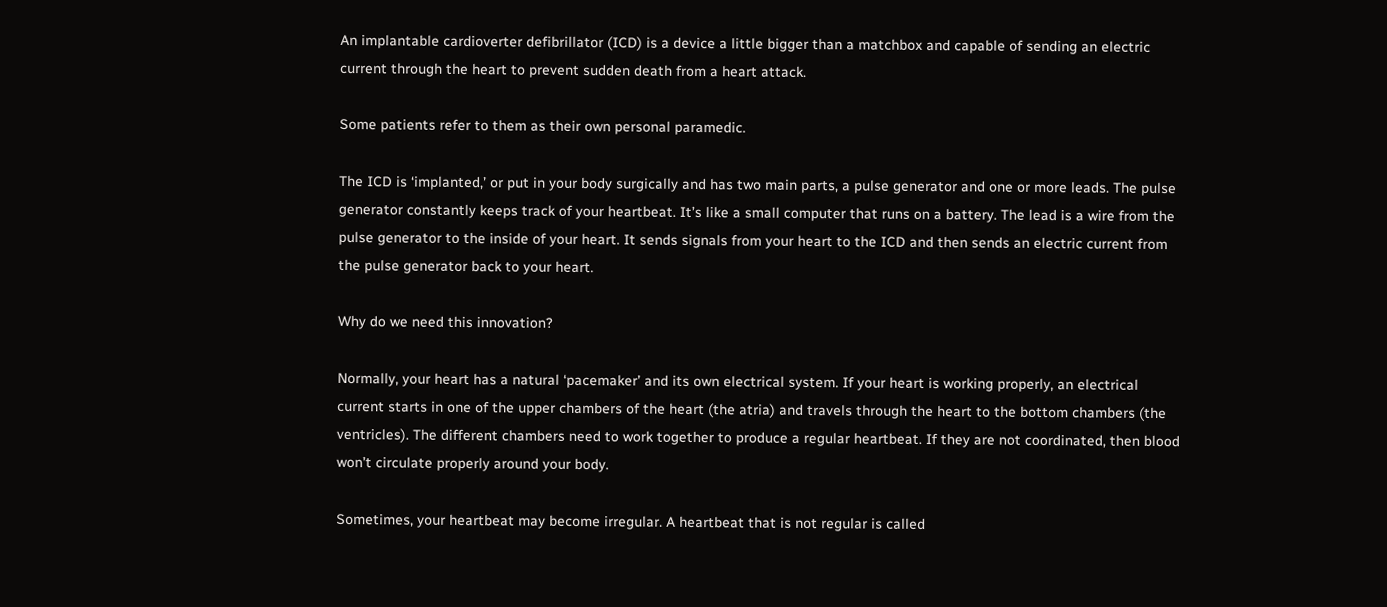An implantable cardioverter defibrillator (ICD) is a device a little bigger than a matchbox and capable of sending an electric current through the heart to prevent sudden death from a heart attack.

Some patients refer to them as their own personal paramedic.

The ICD is ‘implanted,’ or put in your body surgically and has two main parts, a pulse generator and one or more leads. The pulse generator constantly keeps track of your heartbeat. It’s like a small computer that runs on a battery. The lead is a wire from the pulse generator to the inside of your heart. It sends signals from your heart to the ICD and then sends an electric current from the pulse generator back to your heart.

Why do we need this innovation?

Normally, your heart has a natural ‘pacemaker’ and its own electrical system. If your heart is working properly, an electrical current starts in one of the upper chambers of the heart (the atria) and travels through the heart to the bottom chambers (the ventricles). The different chambers need to work together to produce a regular heartbeat. If they are not coordinated, then blood won’t circulate properly around your body.

Sometimes, your heartbeat may become irregular. A heartbeat that is not regular is called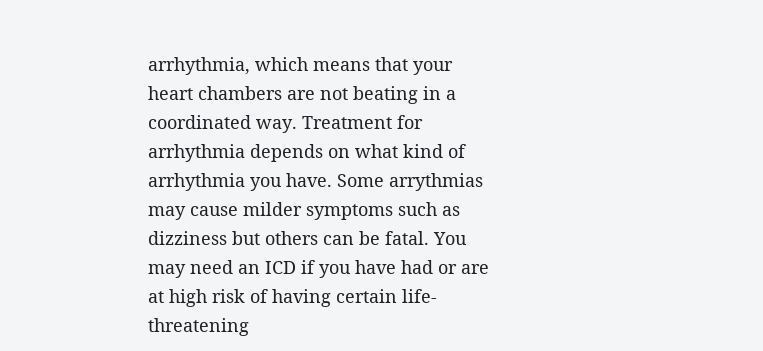arrhythmia, which means that your heart chambers are not beating in a coordinated way. Treatment for arrhythmia depends on what kind of arrhythmia you have. Some arrythmias may cause milder symptoms such as dizziness but others can be fatal. You may need an ICD if you have had or are at high risk of having certain life-threatening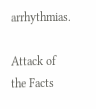arrhythmias.

Attack of the Facts